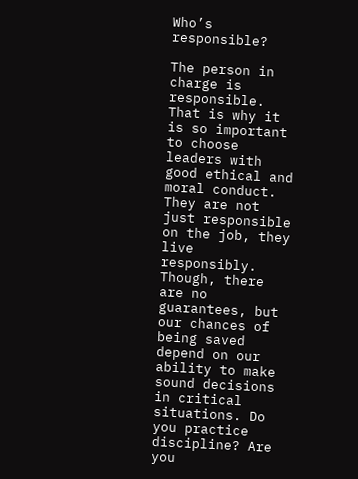Who’s responsible?

The person in charge is responsible. That is why it is so important to choose leaders with good ethical and moral conduct. They are not just responsible on the job, they live responsibly. Though, there are no guarantees, but our chances of being saved depend on our ability to make sound decisions in critical situations. Do you practice discipline? Are you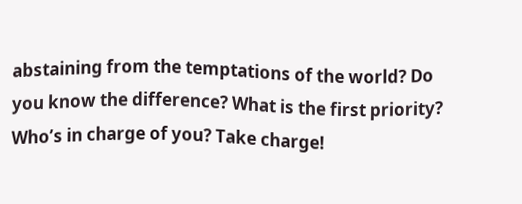abstaining from the temptations of the world? Do you know the difference? What is the first priority? Who’s in charge of you? Take charge!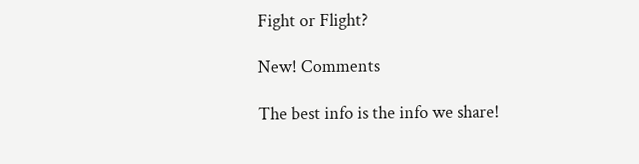Fight or Flight?

New! Comments

The best info is the info we share!